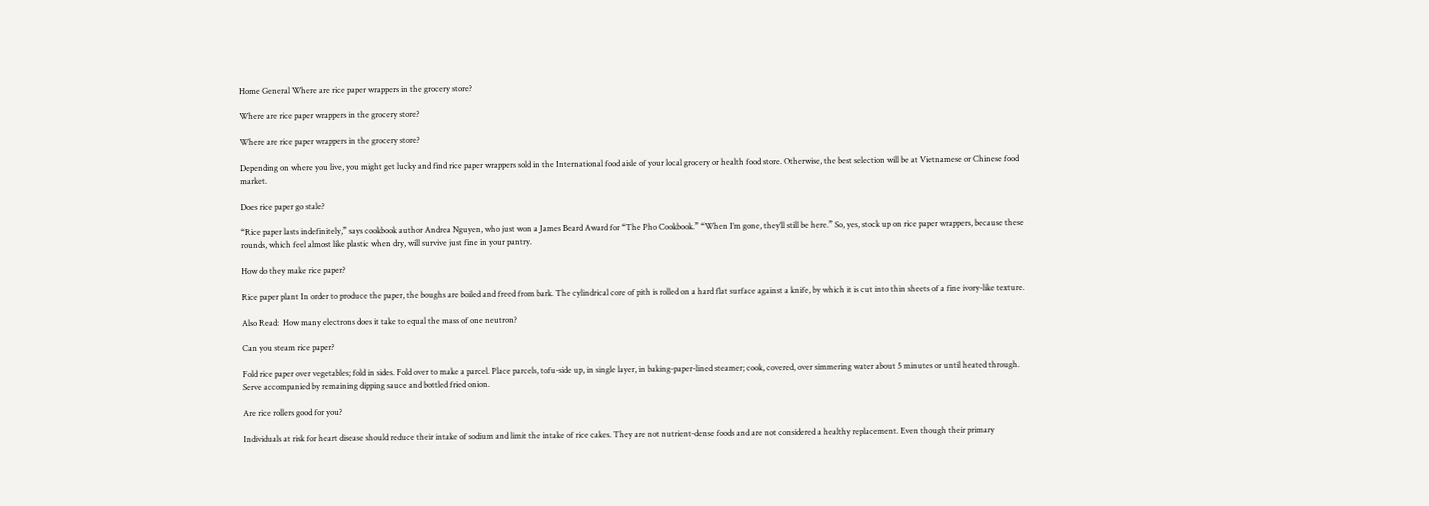Home General Where are rice paper wrappers in the grocery store?

Where are rice paper wrappers in the grocery store?

Where are rice paper wrappers in the grocery store?

Depending on where you live, you might get lucky and find rice paper wrappers sold in the International food aisle of your local grocery or health food store. Otherwise, the best selection will be at Vietnamese or Chinese food market.

Does rice paper go stale?

“Rice paper lasts indefinitely,” says cookbook author Andrea Nguyen, who just won a James Beard Award for “The Pho Cookbook.” “When I’m gone, they’ll still be here.” So, yes, stock up on rice paper wrappers, because these rounds, which feel almost like plastic when dry, will survive just fine in your pantry.

How do they make rice paper?

Rice paper plant In order to produce the paper, the boughs are boiled and freed from bark. The cylindrical core of pith is rolled on a hard flat surface against a knife, by which it is cut into thin sheets of a fine ivory-like texture.

Also Read:  How many electrons does it take to equal the mass of one neutron?

Can you steam rice paper?

Fold rice paper over vegetables; fold in sides. Fold over to make a parcel. Place parcels, tofu-side up, in single layer, in baking-paper-lined steamer; cook, covered, over simmering water about 5 minutes or until heated through. Serve accompanied by remaining dipping sauce and bottled fried onion.

Are rice rollers good for you?

Individuals at risk for heart disease should reduce their intake of sodium and limit the intake of rice cakes. They are not nutrient-dense foods and are not considered a healthy replacement. Even though their primary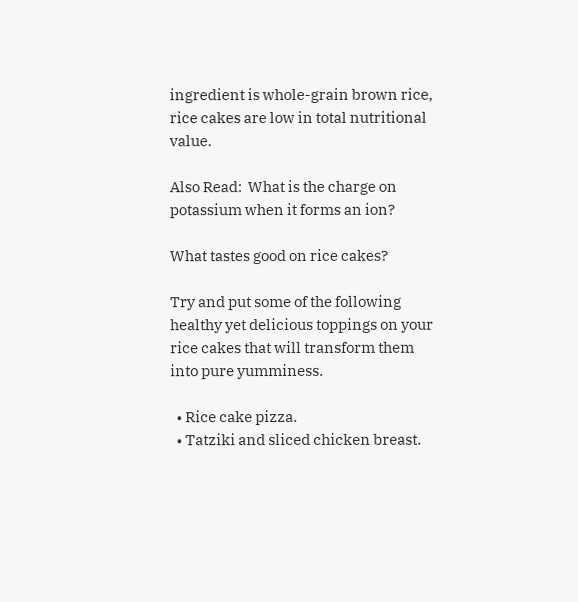ingredient is whole-grain brown rice, rice cakes are low in total nutritional value.

Also Read:  What is the charge on potassium when it forms an ion?

What tastes good on rice cakes?

Try and put some of the following healthy yet delicious toppings on your rice cakes that will transform them into pure yumminess.

  • Rice cake pizza.
  • Tatziki and sliced chicken breast.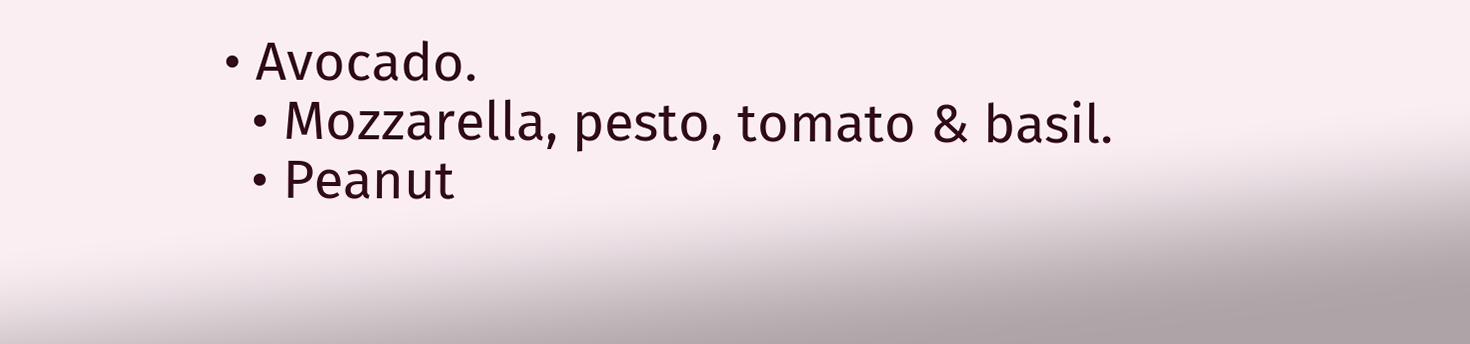• Avocado.
  • Mozzarella, pesto, tomato & basil.
  • Peanut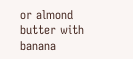or almond butter with banana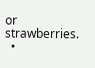or strawberries.
  •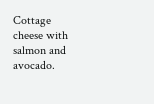Cottage cheese with salmon and avocado.